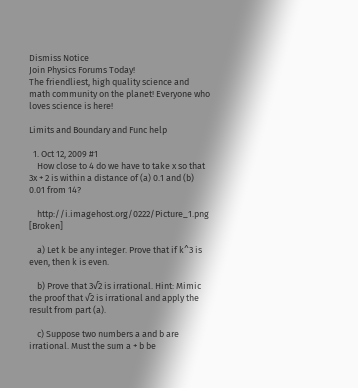Dismiss Notice
Join Physics Forums Today!
The friendliest, high quality science and math community on the planet! Everyone who loves science is here!

Limits and Boundary and Func help

  1. Oct 12, 2009 #1
    How close to 4 do we have to take x so that 3x + 2 is within a distance of (a) 0.1 and (b) 0.01 from 14?

    http://i.imagehost.org/0222/Picture_1.png [Broken]

    a) Let k be any integer. Prove that if k^3 is even, then k is even.

    b) Prove that 3√2 is irrational. Hint: Mimic the proof that √2 is irrational and apply the result from part (a).

    c) Suppose two numbers a and b are irrational. Must the sum a + b be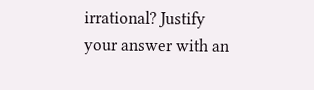irrational? Justify your answer with an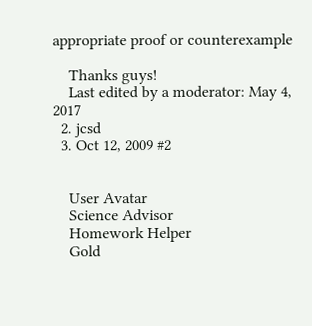appropriate proof or counterexample

    Thanks guys!
    Last edited by a moderator: May 4, 2017
  2. jcsd
  3. Oct 12, 2009 #2


    User Avatar
    Science Advisor
    Homework Helper
    Gold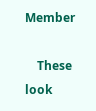Member

    These look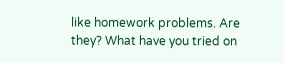like homework problems. Are they? What have you tried on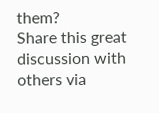them?
Share this great discussion with others via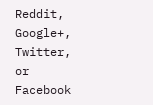Reddit, Google+, Twitter, or Facebook